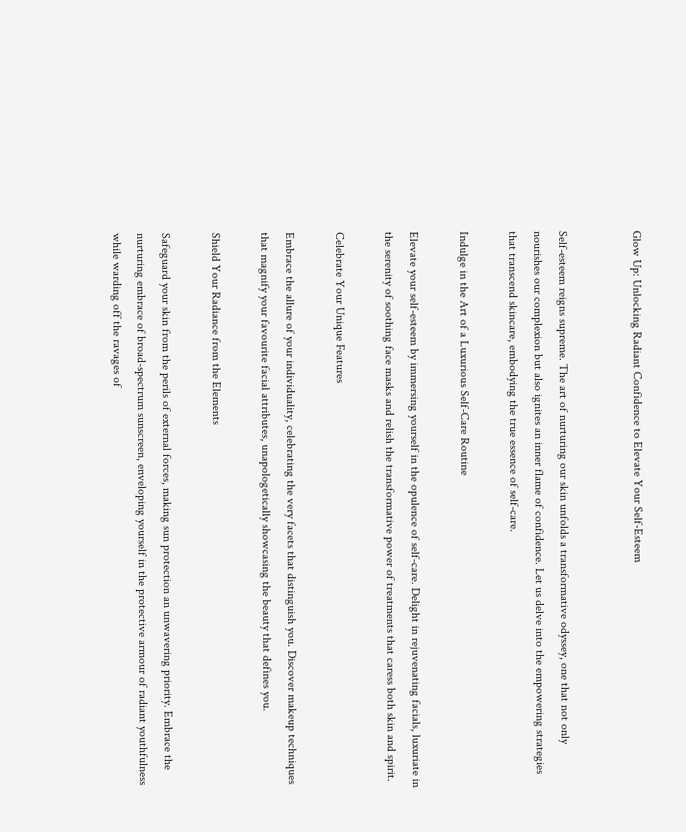Glow Up: Unlocking Radiant Confidence to Elevate Your Self-Esteem


Self-esteem reigns supreme. The art of nurturing our skin unfolds a transformative odyssey, one that not only nourishes our complexion but also ignites an inner flame of confidence. Let us delve into the empowering strategies that transcend skincare, embodying the true essence of self-care.

Indulge in the Art of a Luxurious Self-Care Routine

Elevate your self-esteem by immersing yourself in the opulence of self-care. Delight in rejuvenating facials, luxuriate in the serenity of soothing face masks and relish the transformative power of treatments that caress both skin and spirit.

Celebrate Your Unique Features

Embrace the allure of your individuality, celebrating the very facets that distinguish you. Discover makeup techniques that magnify your favourite facial attributes, unapologetically showcasing the beauty that defines you.

Shield Your Radiance from the Elements

Safeguard your skin from the perils of external forces, making sun protection an unwavering priority. Embrace the nurturing embrace of broad-spectrum sunscreen, enveloping yourself in the protective armour of radiant youthfulness while warding off the ravages of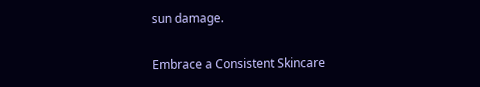sun damage.

Embrace a Consistent Skincare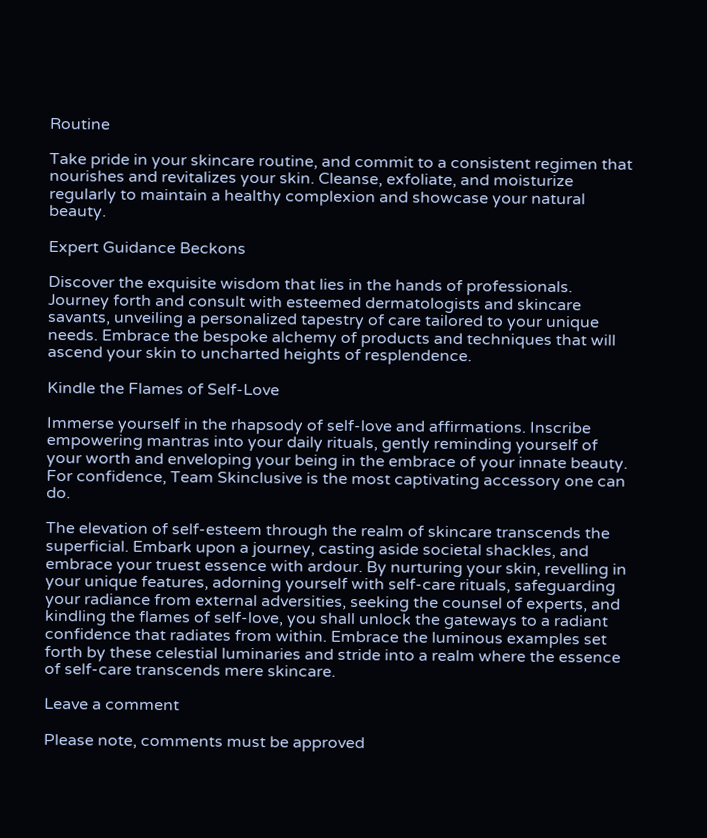Routine

Take pride in your skincare routine, and commit to a consistent regimen that nourishes and revitalizes your skin. Cleanse, exfoliate, and moisturize regularly to maintain a healthy complexion and showcase your natural beauty.

Expert Guidance Beckons

Discover the exquisite wisdom that lies in the hands of professionals. Journey forth and consult with esteemed dermatologists and skincare savants, unveiling a personalized tapestry of care tailored to your unique needs. Embrace the bespoke alchemy of products and techniques that will ascend your skin to uncharted heights of resplendence.

Kindle the Flames of Self-Love

Immerse yourself in the rhapsody of self-love and affirmations. Inscribe empowering mantras into your daily rituals, gently reminding yourself of your worth and enveloping your being in the embrace of your innate beauty. For confidence, Team Skinclusive is the most captivating accessory one can do.

The elevation of self-esteem through the realm of skincare transcends the superficial. Embark upon a journey, casting aside societal shackles, and embrace your truest essence with ardour. By nurturing your skin, revelling in your unique features, adorning yourself with self-care rituals, safeguarding your radiance from external adversities, seeking the counsel of experts, and kindling the flames of self-love, you shall unlock the gateways to a radiant confidence that radiates from within. Embrace the luminous examples set forth by these celestial luminaries and stride into a realm where the essence of self-care transcends mere skincare.

Leave a comment

Please note, comments must be approved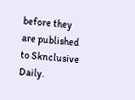before they are published to Sknclusive Daily.